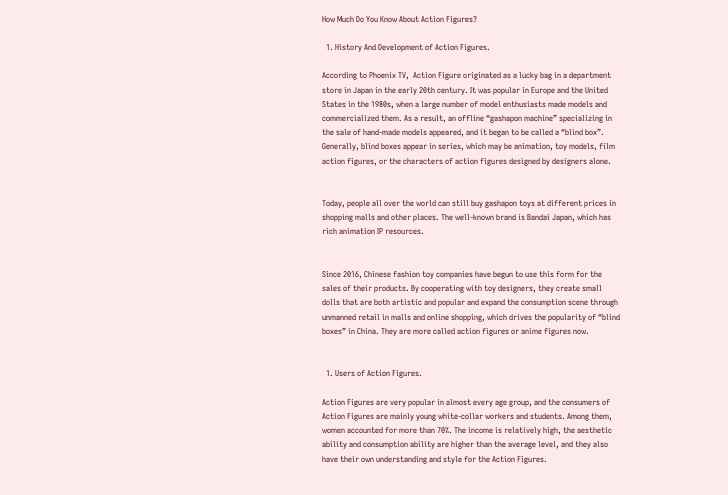How Much Do You Know About Action Figures?

  1. History And Development of Action Figures.

According to Phoenix TV,  Action Figure originated as a lucky bag in a department store in Japan in the early 20th century. It was popular in Europe and the United States in the 1980s, when a large number of model enthusiasts made models and commercialized them. As a result, an offline “gashapon machine” specializing in the sale of hand-made models appeared, and it began to be called a “blind box”. Generally, blind boxes appear in series, which may be animation, toy models, film action figures, or the characters of action figures designed by designers alone.


Today, people all over the world can still buy gashapon toys at different prices in shopping malls and other places. The well-known brand is Bandai Japan, which has rich animation IP resources.


Since 2016, Chinese fashion toy companies have begun to use this form for the sales of their products. By cooperating with toy designers, they create small dolls that are both artistic and popular and expand the consumption scene through unmanned retail in malls and online shopping, which drives the popularity of “blind boxes” in China. They are more called action figures or anime figures now.


  1. Users of Action Figures.

Action Figures are very popular in almost every age group, and the consumers of Action Figures are mainly young white-collar workers and students. Among them, women accounted for more than 70%. The income is relatively high, the aesthetic ability and consumption ability are higher than the average level, and they also have their own understanding and style for the Action Figures.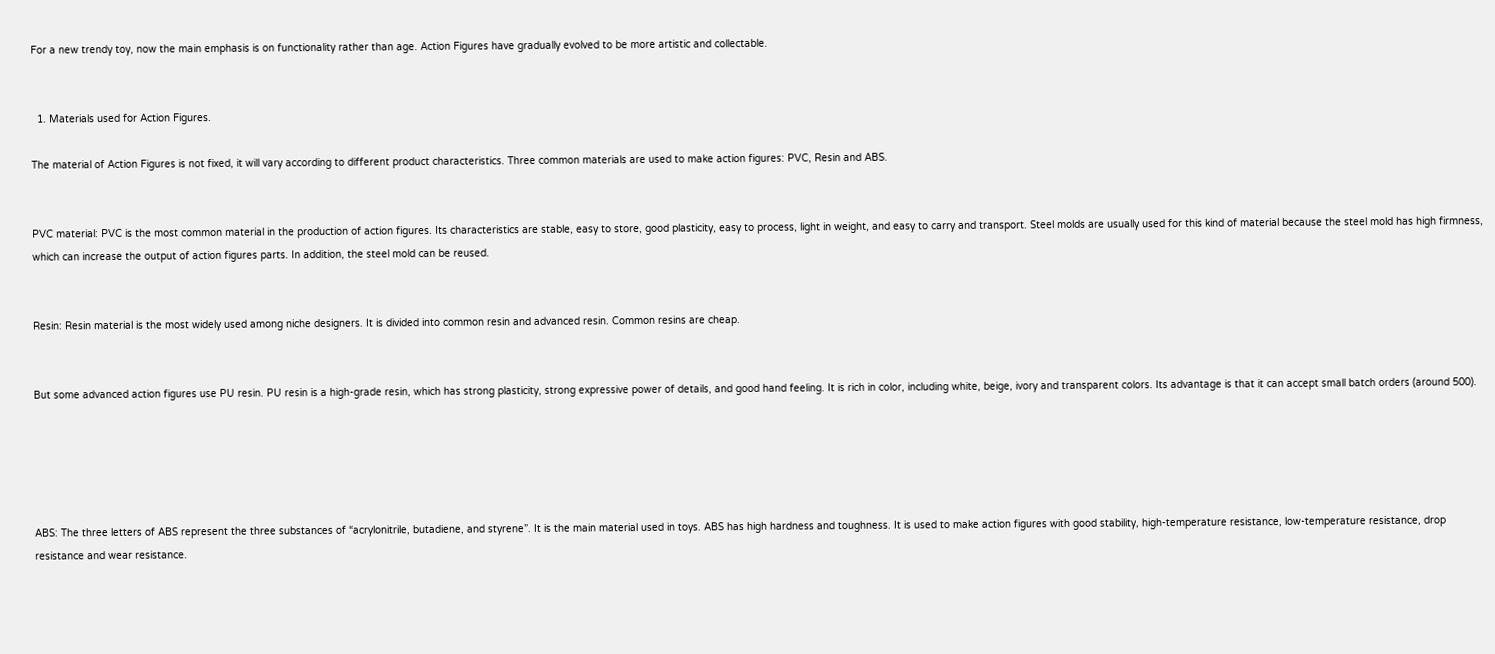For a new trendy toy, now the main emphasis is on functionality rather than age. Action Figures have gradually evolved to be more artistic and collectable.


  1. Materials used for Action Figures.

The material of Action Figures is not fixed, it will vary according to different product characteristics. Three common materials are used to make action figures: PVC, Resin and ABS.


PVC material: PVC is the most common material in the production of action figures. Its characteristics are stable, easy to store, good plasticity, easy to process, light in weight, and easy to carry and transport. Steel molds are usually used for this kind of material because the steel mold has high firmness, which can increase the output of action figures parts. In addition, the steel mold can be reused.


Resin: Resin material is the most widely used among niche designers. It is divided into common resin and advanced resin. Common resins are cheap.


But some advanced action figures use PU resin. PU resin is a high-grade resin, which has strong plasticity, strong expressive power of details, and good hand feeling. It is rich in color, including white, beige, ivory and transparent colors. Its advantage is that it can accept small batch orders (around 500).





ABS: The three letters of ABS represent the three substances of “acrylonitrile, butadiene, and styrene”. It is the main material used in toys. ABS has high hardness and toughness. It is used to make action figures with good stability, high-temperature resistance, low-temperature resistance, drop resistance and wear resistance.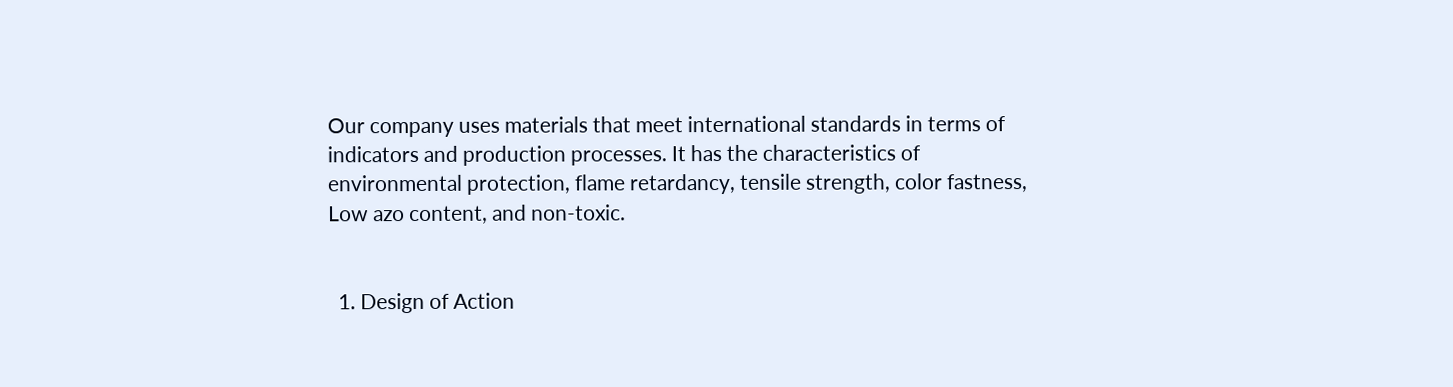Our company uses materials that meet international standards in terms of indicators and production processes. It has the characteristics of environmental protection, flame retardancy, tensile strength, color fastness, Low azo content, and non-toxic.


  1. Design of Action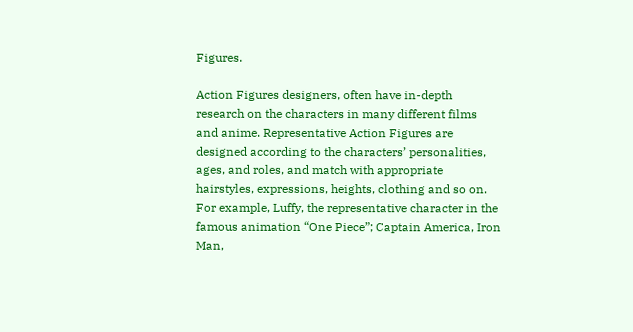Figures.

Action Figures designers, often have in-depth research on the characters in many different films and anime. Representative Action Figures are designed according to the characters’ personalities, ages, and roles, and match with appropriate hairstyles, expressions, heights, clothing and so on. For example, Luffy, the representative character in the famous animation “One Piece”; Captain America, Iron Man,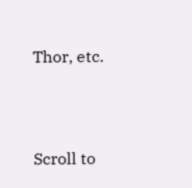Thor, etc.



Scroll to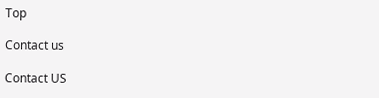Top

Contact us

Contact US